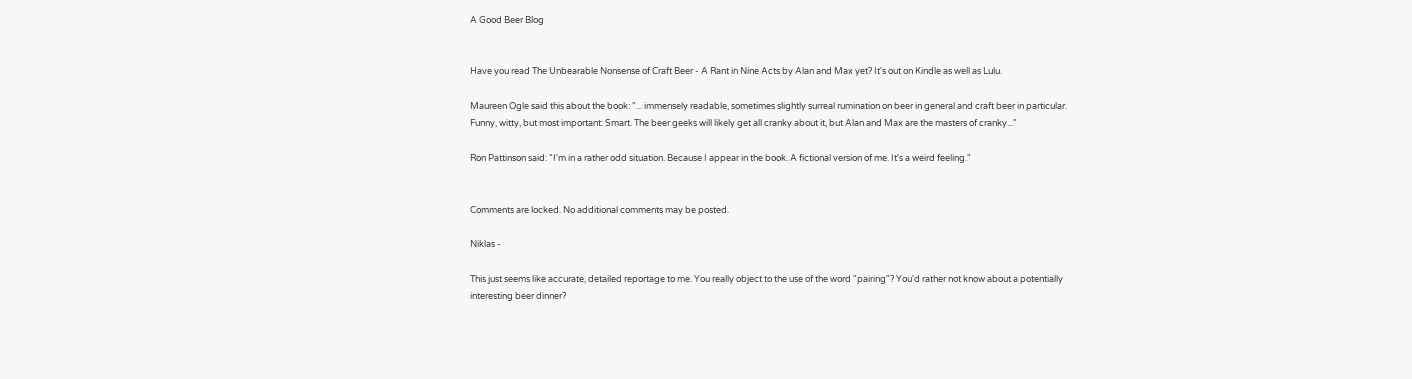A Good Beer Blog


Have you read The Unbearable Nonsense of Craft Beer - A Rant in Nine Acts by Alan and Max yet? It's out on Kindle as well as Lulu.

Maureen Ogle said this about the book: "... immensely readable, sometimes slightly surreal rumination on beer in general and craft beer in particular. Funny, witty, but most important: Smart. The beer geeks will likely get all cranky about it, but Alan and Max are the masters of cranky..."

Ron Pattinson said: "I'm in a rather odd situation. Because I appear in the book. A fictional version of me. It's a weird feeling."


Comments are locked. No additional comments may be posted.

Niklas -

This just seems like accurate, detailed reportage to me. You really object to the use of the word "pairing"? You'd rather not know about a potentially interesting beer dinner?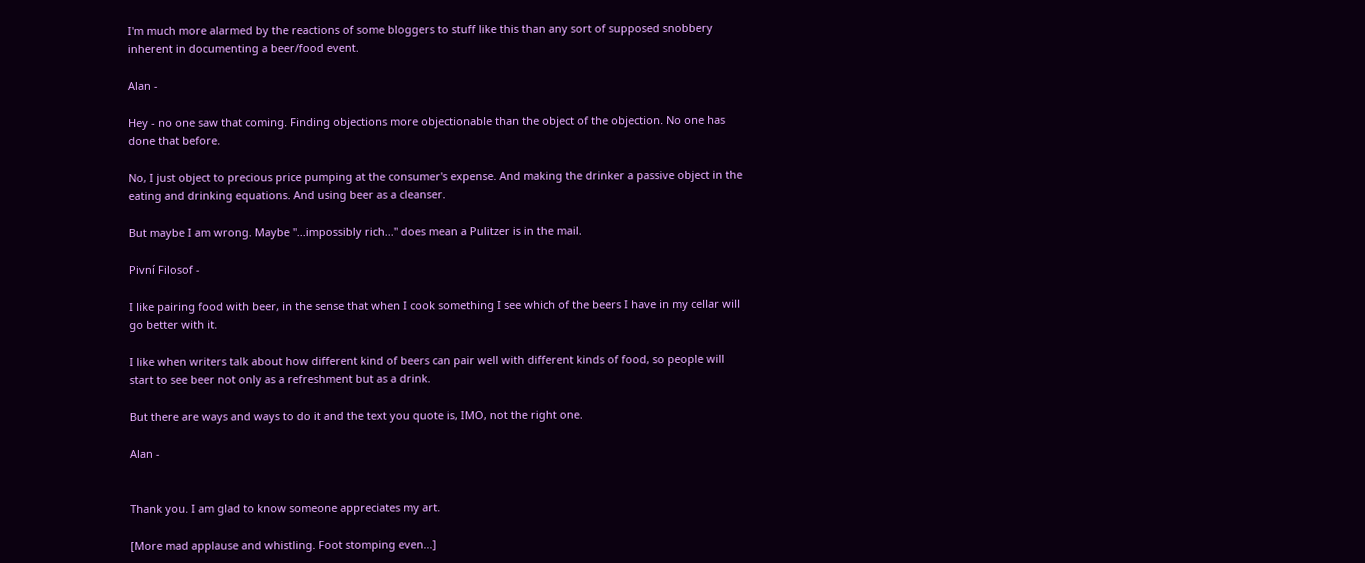I'm much more alarmed by the reactions of some bloggers to stuff like this than any sort of supposed snobbery inherent in documenting a beer/food event.

Alan -

Hey - no one saw that coming. Finding objections more objectionable than the object of the objection. No one has done that before.

No, I just object to precious price pumping at the consumer's expense. And making the drinker a passive object in the eating and drinking equations. And using beer as a cleanser.

But maybe I am wrong. Maybe "...impossibly rich..." does mean a Pulitzer is in the mail.

Pivní Filosof -

I like pairing food with beer, in the sense that when I cook something I see which of the beers I have in my cellar will go better with it.

I like when writers talk about how different kind of beers can pair well with different kinds of food, so people will start to see beer not only as a refreshment but as a drink.

But there are ways and ways to do it and the text you quote is, IMO, not the right one.

Alan -


Thank you. I am glad to know someone appreciates my art.

[More mad applause and whistling. Foot stomping even...]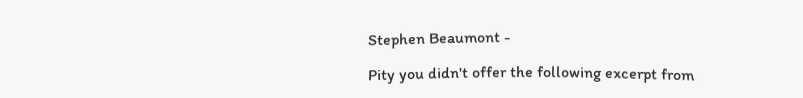Stephen Beaumont -

Pity you didn't offer the following excerpt from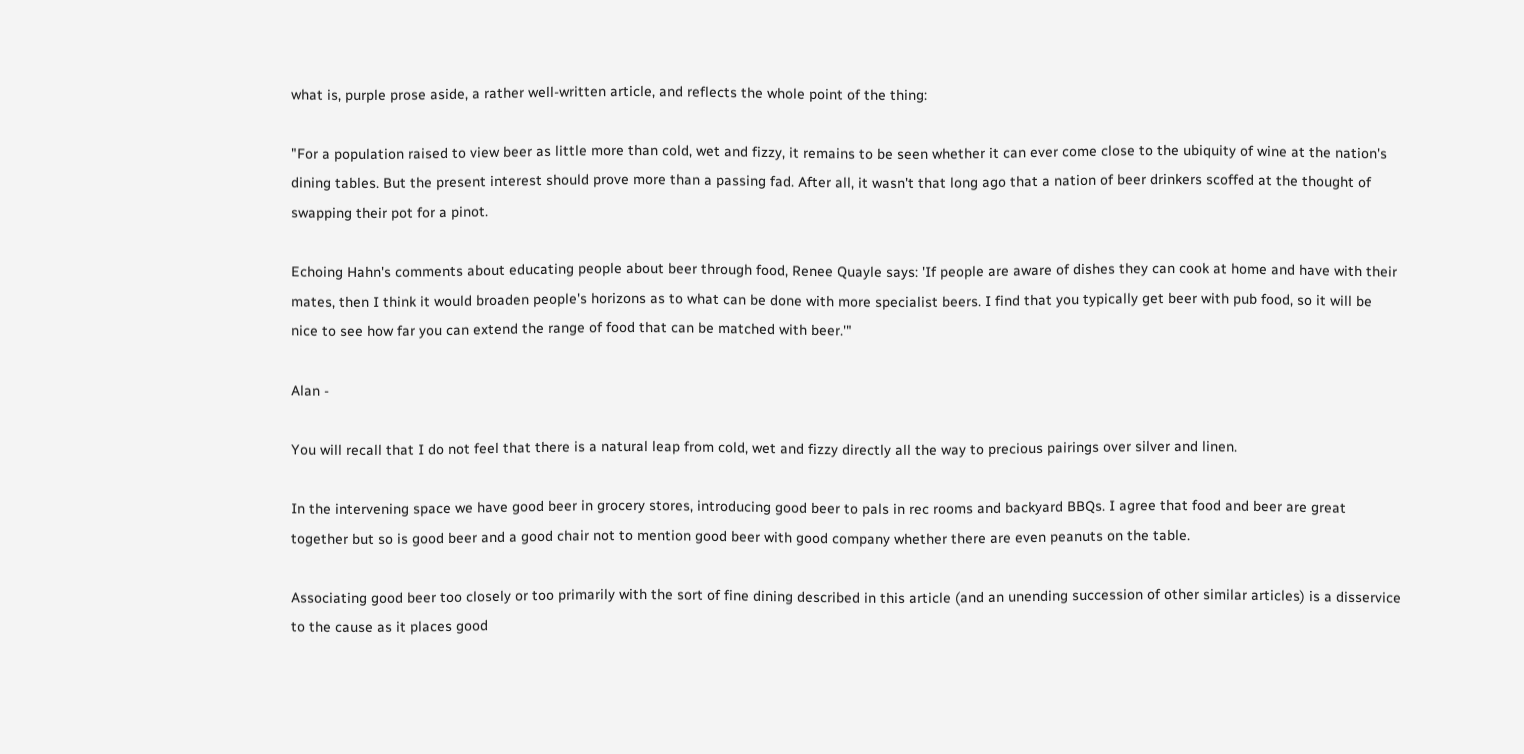what is, purple prose aside, a rather well-written article, and reflects the whole point of the thing:

"For a population raised to view beer as little more than cold, wet and fizzy, it remains to be seen whether it can ever come close to the ubiquity of wine at the nation's dining tables. But the present interest should prove more than a passing fad. After all, it wasn't that long ago that a nation of beer drinkers scoffed at the thought of swapping their pot for a pinot.

Echoing Hahn's comments about educating people about beer through food, Renee Quayle says: 'If people are aware of dishes they can cook at home and have with their mates, then I think it would broaden people's horizons as to what can be done with more specialist beers. I find that you typically get beer with pub food, so it will be nice to see how far you can extend the range of food that can be matched with beer.'"

Alan -

You will recall that I do not feel that there is a natural leap from cold, wet and fizzy directly all the way to precious pairings over silver and linen.

In the intervening space we have good beer in grocery stores, introducing good beer to pals in rec rooms and backyard BBQs. I agree that food and beer are great together but so is good beer and a good chair not to mention good beer with good company whether there are even peanuts on the table.

Associating good beer too closely or too primarily with the sort of fine dining described in this article (and an unending succession of other similar articles) is a disservice to the cause as it places good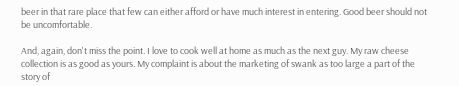beer in that rare place that few can either afford or have much interest in entering. Good beer should not be uncomfortable.

And, again, don't miss the point. I love to cook well at home as much as the next guy. My raw cheese collection is as good as yours. My complaint is about the marketing of swank as too large a part of the story of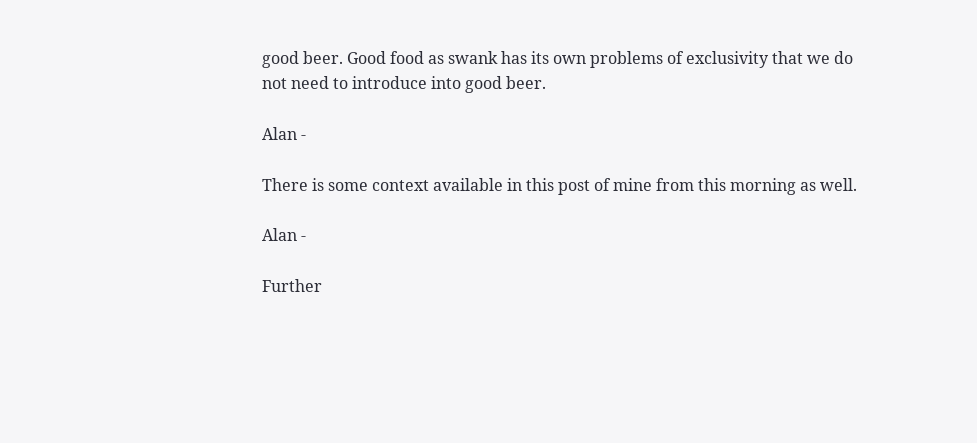good beer. Good food as swank has its own problems of exclusivity that we do not need to introduce into good beer.

Alan -

There is some context available in this post of mine from this morning as well.

Alan -

Further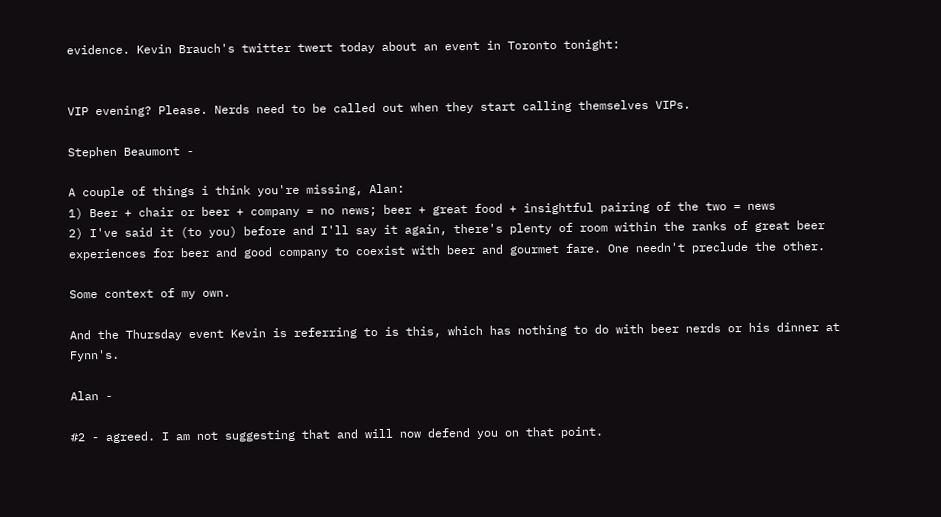evidence. Kevin Brauch's twitter twert today about an event in Toronto tonight:


VIP evening? Please. Nerds need to be called out when they start calling themselves VIPs.

Stephen Beaumont -

A couple of things i think you're missing, Alan:
1) Beer + chair or beer + company = no news; beer + great food + insightful pairing of the two = news
2) I've said it (to you) before and I'll say it again, there's plenty of room within the ranks of great beer experiences for beer and good company to coexist with beer and gourmet fare. One needn't preclude the other.

Some context of my own.

And the Thursday event Kevin is referring to is this, which has nothing to do with beer nerds or his dinner at Fynn's.

Alan -

#2 - agreed. I am not suggesting that and will now defend you on that point.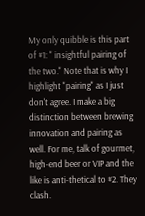My only quibble is this part of #1: " insightful pairing of the two." Note that is why I highlight "pairing" as I just don't agree. I make a big distinction between brewing innovation and pairing as well. For me, talk of gourmet, high-end beer or VIP and the like is anti-thetical to #2. They clash.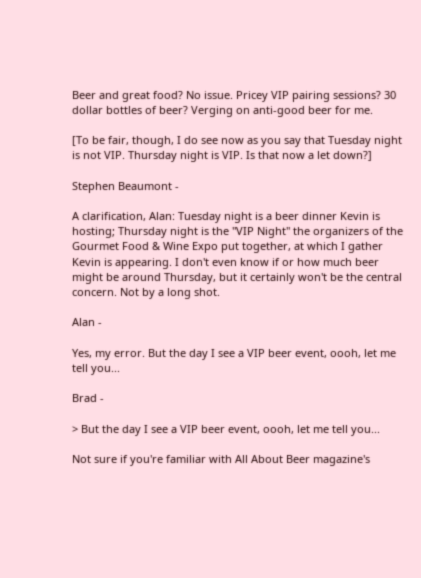Beer and great food? No issue. Pricey VIP pairing sessions? 30 dollar bottles of beer? Verging on anti-good beer for me.

[To be fair, though, I do see now as you say that Tuesday night is not VIP. Thursday night is VIP. Is that now a let down?]

Stephen Beaumont -

A clarification, Alan: Tuesday night is a beer dinner Kevin is hosting; Thursday night is the "VIP Night" the organizers of the Gourmet Food & Wine Expo put together, at which I gather Kevin is appearing. I don't even know if or how much beer might be around Thursday, but it certainly won't be the central concern. Not by a long shot.

Alan -

Yes, my error. But the day I see a VIP beer event, oooh, let me tell you...

Brad -

> But the day I see a VIP beer event, oooh, let me tell you...

Not sure if you're familiar with All About Beer magazine's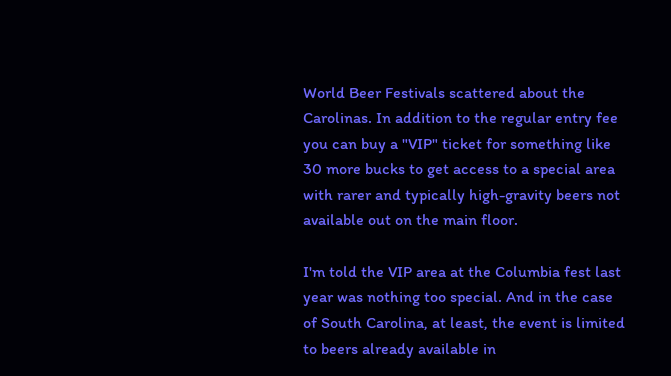World Beer Festivals scattered about the Carolinas. In addition to the regular entry fee you can buy a "VIP" ticket for something like 30 more bucks to get access to a special area with rarer and typically high-gravity beers not available out on the main floor.

I'm told the VIP area at the Columbia fest last year was nothing too special. And in the case of South Carolina, at least, the event is limited to beers already available in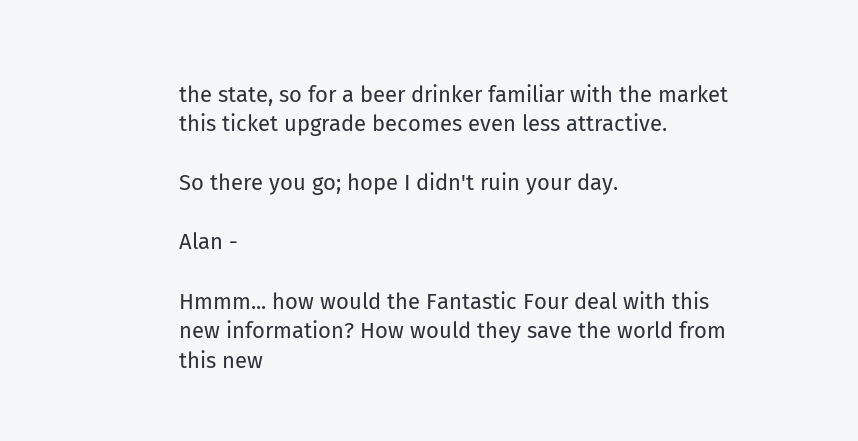the state, so for a beer drinker familiar with the market this ticket upgrade becomes even less attractive.

So there you go; hope I didn't ruin your day.

Alan -

Hmmm... how would the Fantastic Four deal with this new information? How would they save the world from this new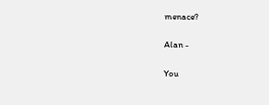menace?

Alan -

You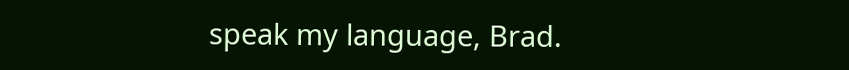speak my language, Brad.